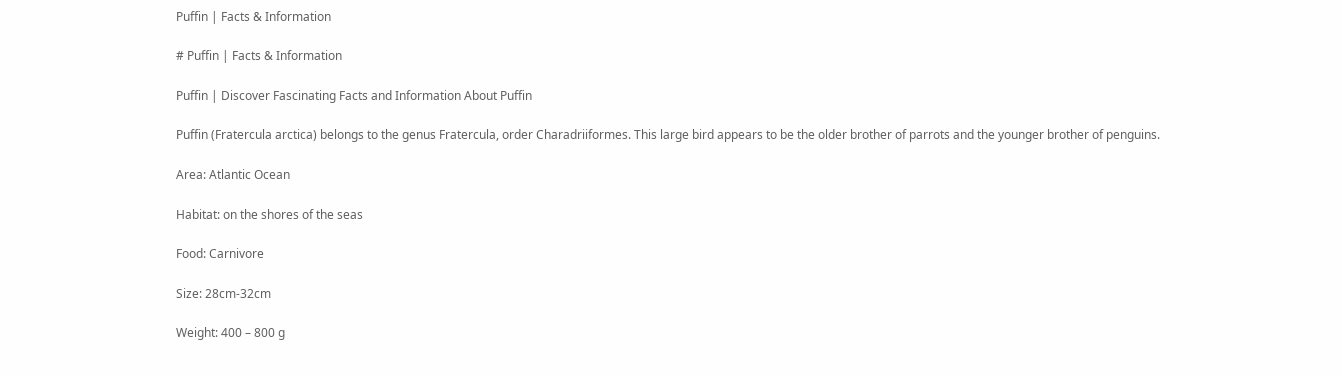Puffin | Facts & Information

# Puffin | Facts & Information

Puffin | Discover Fascinating Facts and Information About Puffin

Puffin (Fratercula arctica) belongs to the genus Fratercula, order Charadriiformes. This large bird appears to be the older brother of parrots and the younger brother of penguins.

Area: Atlantic Ocean

Habitat: on the shores of the seas

Food: Carnivore

Size: 28cm-32cm

Weight: 400 – 800 g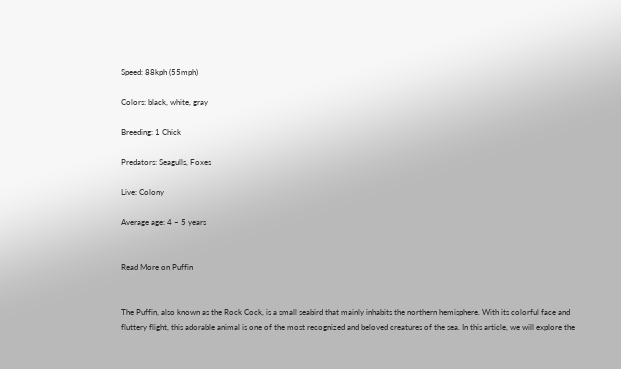Speed: 88kph (55mph)

Colors: black, white, gray

Breeding: 1 Chick

Predators: Seagulls, Foxes

Live: Colony

Average age: 4 – 5 years


Read More on Puffin


The Puffin, also known as the Rock Cock, is a small seabird that mainly inhabits the northern hemisphere. With its colorful face and fluttery flight, this adorable animal is one of the most recognized and beloved creatures of the sea. In this article, we will explore the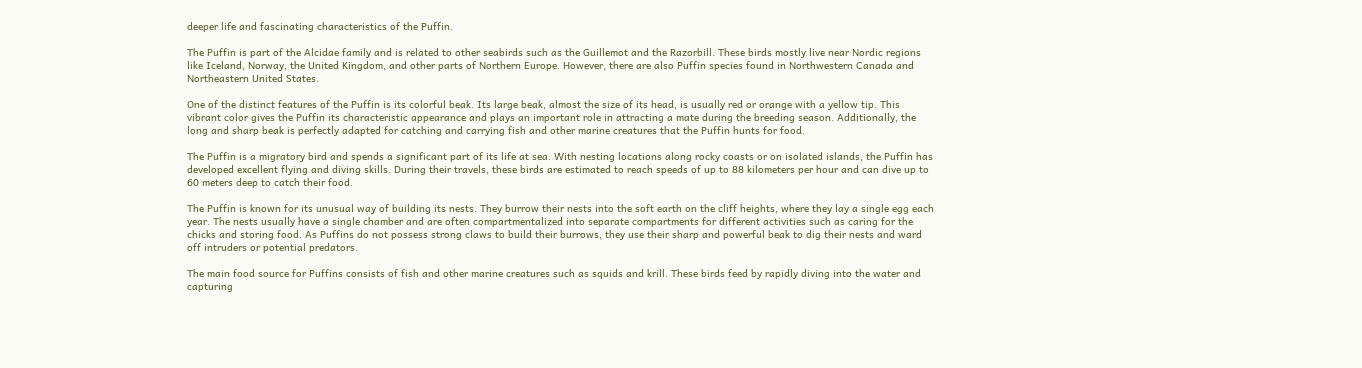deeper life and fascinating characteristics of the Puffin.

The Puffin is part of the Alcidae family and is related to other seabirds such as the Guillemot and the Razorbill. These birds mostly live near Nordic regions like Iceland, Norway, the United Kingdom, and other parts of Northern Europe. However, there are also Puffin species found in Northwestern Canada and Northeastern United States.

One of the distinct features of the Puffin is its colorful beak. Its large beak, almost the size of its head, is usually red or orange with a yellow tip. This vibrant color gives the Puffin its characteristic appearance and plays an important role in attracting a mate during the breeding season. Additionally, the long and sharp beak is perfectly adapted for catching and carrying fish and other marine creatures that the Puffin hunts for food.

The Puffin is a migratory bird and spends a significant part of its life at sea. With nesting locations along rocky coasts or on isolated islands, the Puffin has developed excellent flying and diving skills. During their travels, these birds are estimated to reach speeds of up to 88 kilometers per hour and can dive up to 60 meters deep to catch their food.

The Puffin is known for its unusual way of building its nests. They burrow their nests into the soft earth on the cliff heights, where they lay a single egg each year. The nests usually have a single chamber and are often compartmentalized into separate compartments for different activities such as caring for the chicks and storing food. As Puffins do not possess strong claws to build their burrows, they use their sharp and powerful beak to dig their nests and ward off intruders or potential predators.

The main food source for Puffins consists of fish and other marine creatures such as squids and krill. These birds feed by rapidly diving into the water and capturing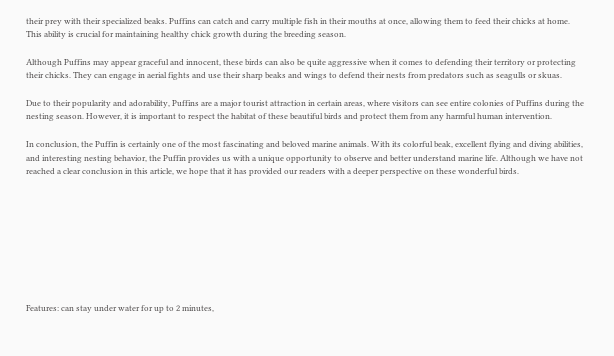their prey with their specialized beaks. Puffins can catch and carry multiple fish in their mouths at once, allowing them to feed their chicks at home. This ability is crucial for maintaining healthy chick growth during the breeding season.

Although Puffins may appear graceful and innocent, these birds can also be quite aggressive when it comes to defending their territory or protecting their chicks. They can engage in aerial fights and use their sharp beaks and wings to defend their nests from predators such as seagulls or skuas.

Due to their popularity and adorability, Puffins are a major tourist attraction in certain areas, where visitors can see entire colonies of Puffins during the nesting season. However, it is important to respect the habitat of these beautiful birds and protect them from any harmful human intervention.

In conclusion, the Puffin is certainly one of the most fascinating and beloved marine animals. With its colorful beak, excellent flying and diving abilities, and interesting nesting behavior, the Puffin provides us with a unique opportunity to observe and better understand marine life. Although we have not reached a clear conclusion in this article, we hope that it has provided our readers with a deeper perspective on these wonderful birds.









Features: can stay under water for up to 2 minutes,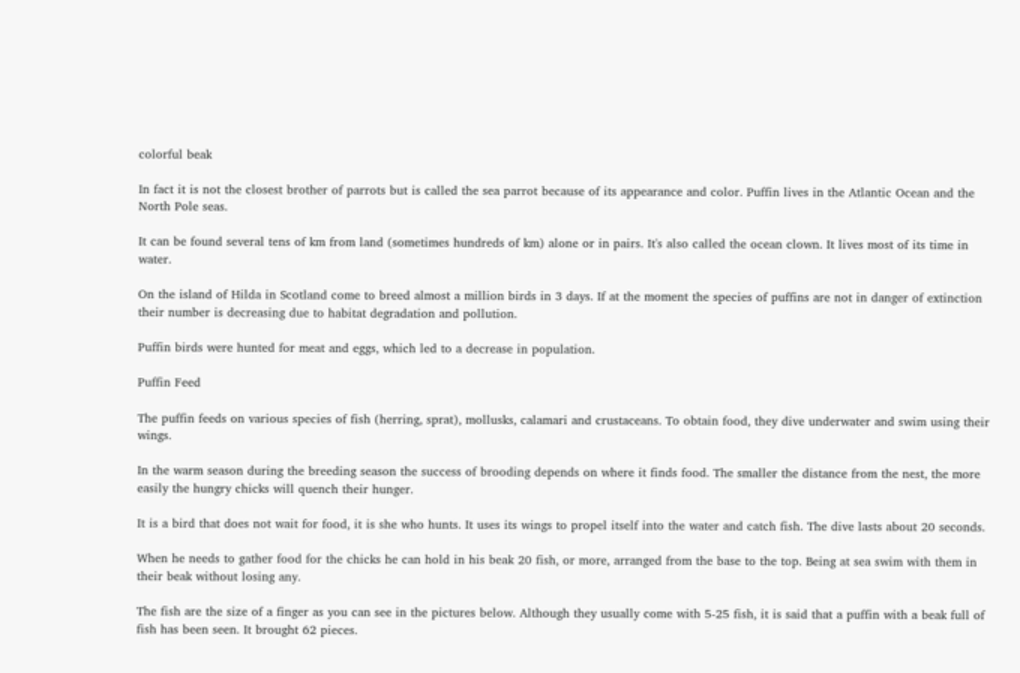colorful beak

In fact it is not the closest brother of parrots but is called the sea parrot because of its appearance and color. Puffin lives in the Atlantic Ocean and the North Pole seas.

It can be found several tens of km from land (sometimes hundreds of km) alone or in pairs. It's also called the ocean clown. It lives most of its time in water.

On the island of Hilda in Scotland come to breed almost a million birds in 3 days. If at the moment the species of puffins are not in danger of extinction their number is decreasing due to habitat degradation and pollution.

Puffin birds were hunted for meat and eggs, which led to a decrease in population.

Puffin Feed

The puffin feeds on various species of fish (herring, sprat), mollusks, calamari and crustaceans. To obtain food, they dive underwater and swim using their wings.

In the warm season during the breeding season the success of brooding depends on where it finds food. The smaller the distance from the nest, the more easily the hungry chicks will quench their hunger.

It is a bird that does not wait for food, it is she who hunts. It uses its wings to propel itself into the water and catch fish. The dive lasts about 20 seconds.

When he needs to gather food for the chicks he can hold in his beak 20 fish, or more, arranged from the base to the top. Being at sea swim with them in their beak without losing any.

The fish are the size of a finger as you can see in the pictures below. Although they usually come with 5-25 fish, it is said that a puffin with a beak full of fish has been seen. It brought 62 pieces.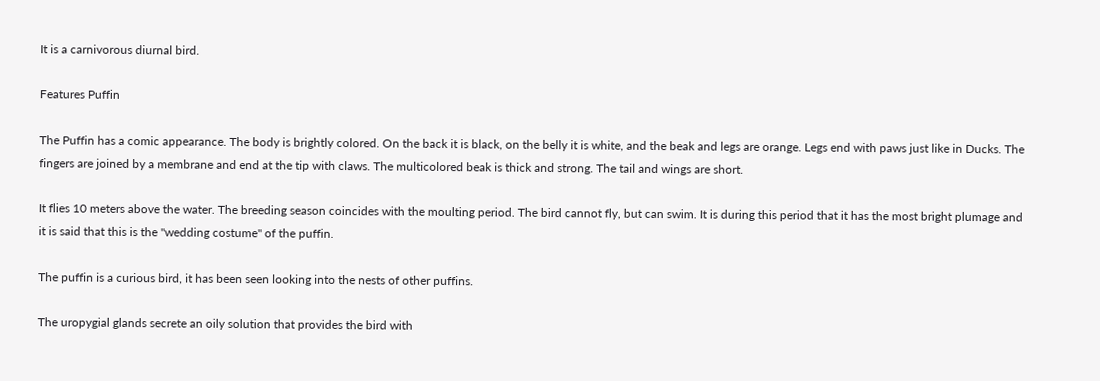It is a carnivorous diurnal bird.

Features Puffin

The Puffin has a comic appearance. The body is brightly colored. On the back it is black, on the belly it is white, and the beak and legs are orange. Legs end with paws just like in Ducks. The fingers are joined by a membrane and end at the tip with claws. The multicolored beak is thick and strong. The tail and wings are short.

It flies 10 meters above the water. The breeding season coincides with the moulting period. The bird cannot fly, but can swim. It is during this period that it has the most bright plumage and it is said that this is the "wedding costume" of the puffin.

The puffin is a curious bird, it has been seen looking into the nests of other puffins.

The uropygial glands secrete an oily solution that provides the bird with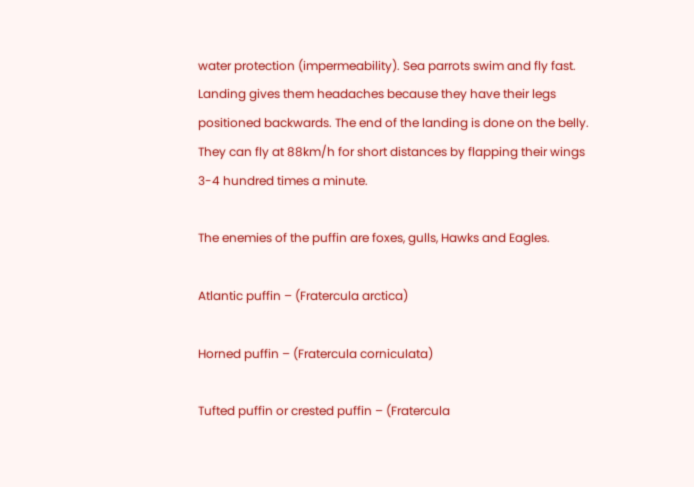water protection (impermeability). Sea parrots swim and fly fast. Landing gives them headaches because they have their legs positioned backwards. The end of the landing is done on the belly. They can fly at 88km/h for short distances by flapping their wings 3-4 hundred times a minute.

The enemies of the puffin are foxes, gulls, Hawks and Eagles.

Atlantic puffin – (Fratercula arctica)

Horned puffin – (Fratercula corniculata)

Tufted puffin or crested puffin – (Fratercula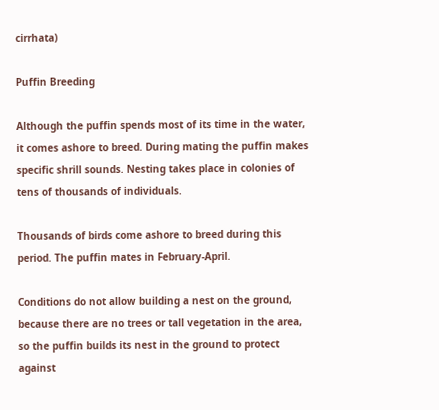cirrhata)

Puffin Breeding

Although the puffin spends most of its time in the water, it comes ashore to breed. During mating the puffin makes specific shrill sounds. Nesting takes place in colonies of tens of thousands of individuals.

Thousands of birds come ashore to breed during this period. The puffin mates in February-April.

Conditions do not allow building a nest on the ground, because there are no trees or tall vegetation in the area, so the puffin builds its nest in the ground to protect against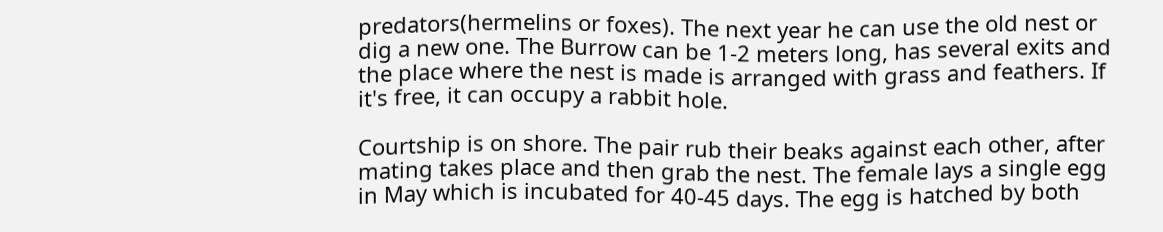predators(hermelins or foxes). The next year he can use the old nest or dig a new one. The Burrow can be 1-2 meters long, has several exits and the place where the nest is made is arranged with grass and feathers. If it's free, it can occupy a rabbit hole.

Courtship is on shore. The pair rub their beaks against each other, after mating takes place and then grab the nest. The female lays a single egg in May which is incubated for 40-45 days. The egg is hatched by both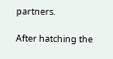partners.

After hatching the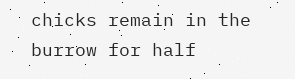chicks remain in the burrow for half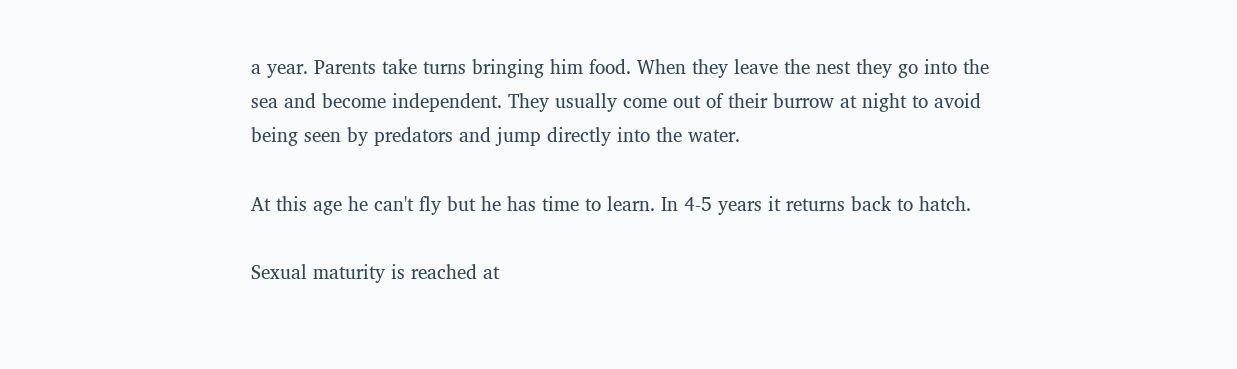a year. Parents take turns bringing him food. When they leave the nest they go into the sea and become independent. They usually come out of their burrow at night to avoid being seen by predators and jump directly into the water.

At this age he can't fly but he has time to learn. In 4-5 years it returns back to hatch.

Sexual maturity is reached at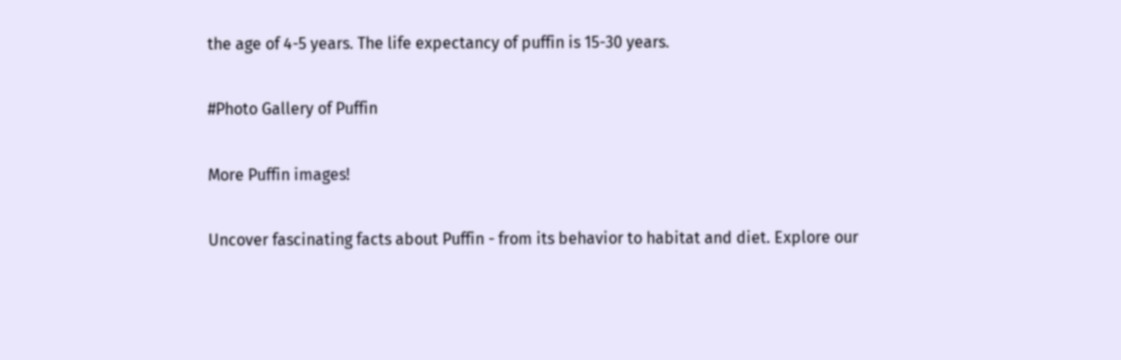the age of 4-5 years. The life expectancy of puffin is 15-30 years.

#Photo Gallery of Puffin

More Puffin images!

Uncover fascinating facts about Puffin - from its behavior to habitat and diet. Explore our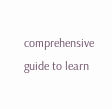comprehensive guide to learn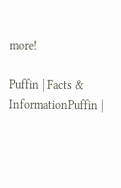more!

Puffin | Facts & InformationPuffin |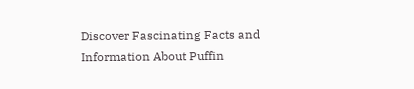Discover Fascinating Facts and Information About Puffin